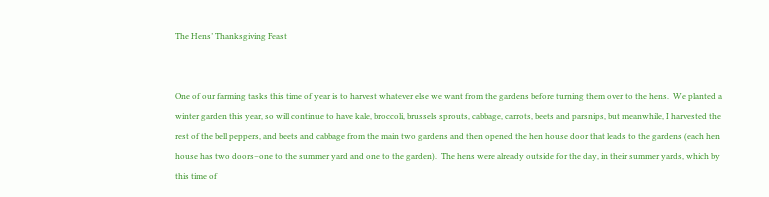The Hens’ Thanksgiving Feast


One of our farming tasks this time of year is to harvest whatever else we want from the gardens before turning them over to the hens.  We planted a winter garden this year, so will continue to have kale, broccoli, brussels sprouts, cabbage, carrots, beets and parsnips, but meanwhile, I harvested the rest of the bell peppers, and beets and cabbage from the main two gardens and then opened the hen house door that leads to the gardens (each hen house has two doors–one to the summer yard and one to the garden).  The hens were already outside for the day, in their summer yards, which by this time of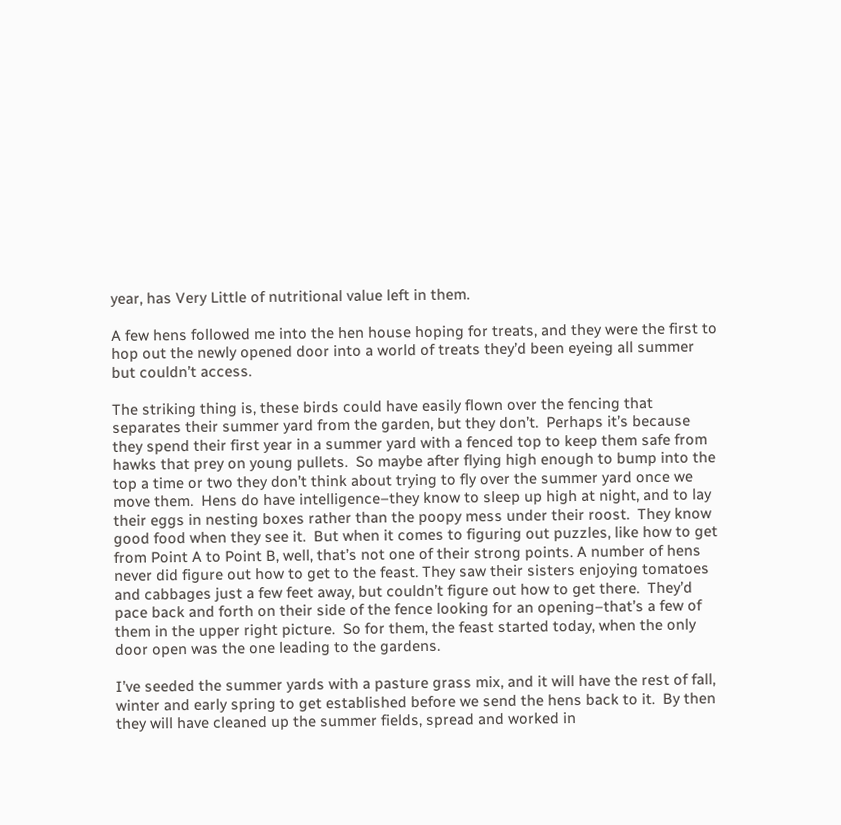year, has Very Little of nutritional value left in them.

A few hens followed me into the hen house hoping for treats, and they were the first to hop out the newly opened door into a world of treats they’d been eyeing all summer but couldn’t access.

The striking thing is, these birds could have easily flown over the fencing that separates their summer yard from the garden, but they don’t.  Perhaps it’s because they spend their first year in a summer yard with a fenced top to keep them safe from hawks that prey on young pullets.  So maybe after flying high enough to bump into the top a time or two they don’t think about trying to fly over the summer yard once we move them.  Hens do have intelligence–they know to sleep up high at night, and to lay their eggs in nesting boxes rather than the poopy mess under their roost.  They know good food when they see it.  But when it comes to figuring out puzzles, like how to get from Point A to Point B, well, that’s not one of their strong points. A number of hens never did figure out how to get to the feast. They saw their sisters enjoying tomatoes and cabbages just a few feet away, but couldn’t figure out how to get there.  They’d pace back and forth on their side of the fence looking for an opening–that’s a few of them in the upper right picture.  So for them, the feast started today, when the only door open was the one leading to the gardens.

I’ve seeded the summer yards with a pasture grass mix, and it will have the rest of fall, winter and early spring to get established before we send the hens back to it.  By then they will have cleaned up the summer fields, spread and worked in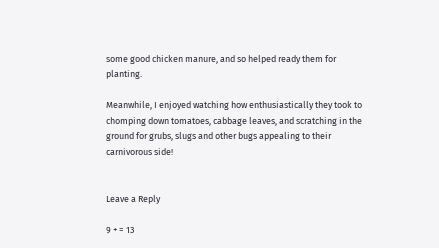some good chicken manure, and so helped ready them for planting.

Meanwhile, I enjoyed watching how enthusiastically they took to chomping down tomatoes, cabbage leaves, and scratching in the ground for grubs, slugs and other bugs appealing to their carnivorous side!


Leave a Reply

9 + = 13